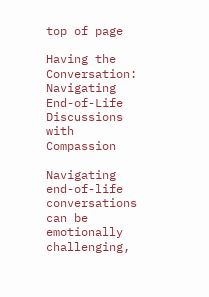top of page

Having the Conversation: Navigating End-of-Life Discussions with Compassion

Navigating end-of-life conversations can be emotionally challenging,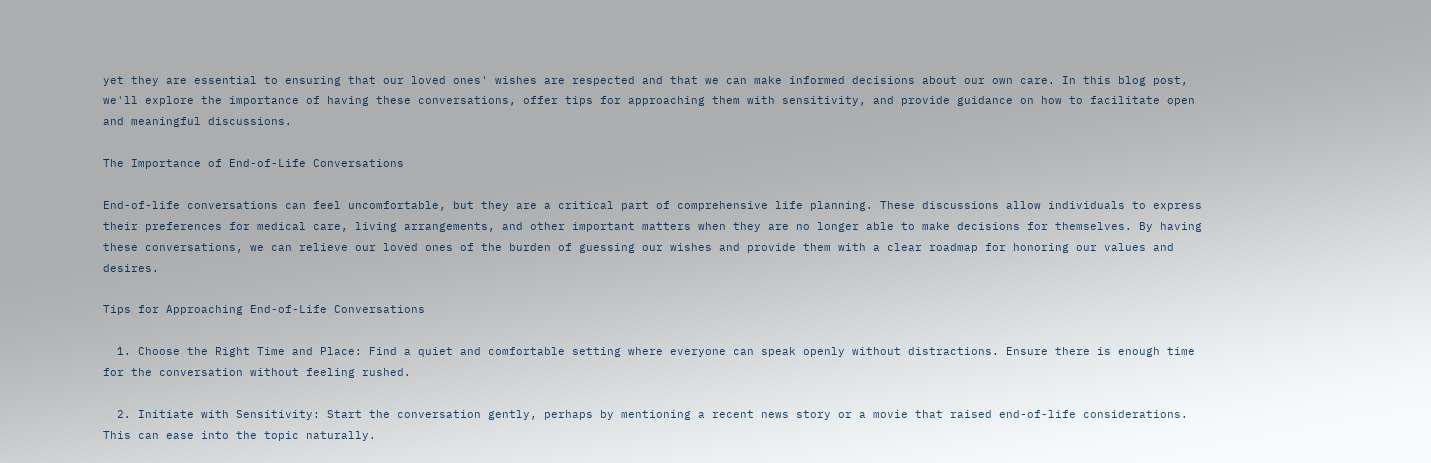yet they are essential to ensuring that our loved ones' wishes are respected and that we can make informed decisions about our own care. In this blog post, we'll explore the importance of having these conversations, offer tips for approaching them with sensitivity, and provide guidance on how to facilitate open and meaningful discussions.

The Importance of End-of-Life Conversations

End-of-life conversations can feel uncomfortable, but they are a critical part of comprehensive life planning. These discussions allow individuals to express their preferences for medical care, living arrangements, and other important matters when they are no longer able to make decisions for themselves. By having these conversations, we can relieve our loved ones of the burden of guessing our wishes and provide them with a clear roadmap for honoring our values and desires.

Tips for Approaching End-of-Life Conversations

  1. Choose the Right Time and Place: Find a quiet and comfortable setting where everyone can speak openly without distractions. Ensure there is enough time for the conversation without feeling rushed.

  2. Initiate with Sensitivity: Start the conversation gently, perhaps by mentioning a recent news story or a movie that raised end-of-life considerations. This can ease into the topic naturally.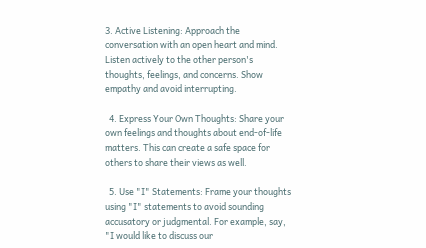3. Active Listening: Approach the conversation with an open heart and mind. Listen actively to the other person's thoughts, feelings, and concerns. Show empathy and avoid interrupting.

  4. Express Your Own Thoughts: Share your own feelings and thoughts about end-of-life matters. This can create a safe space for others to share their views as well.

  5. Use "I" Statements: Frame your thoughts using "I" statements to avoid sounding accusatory or judgmental. For example, say, "I would like to discuss our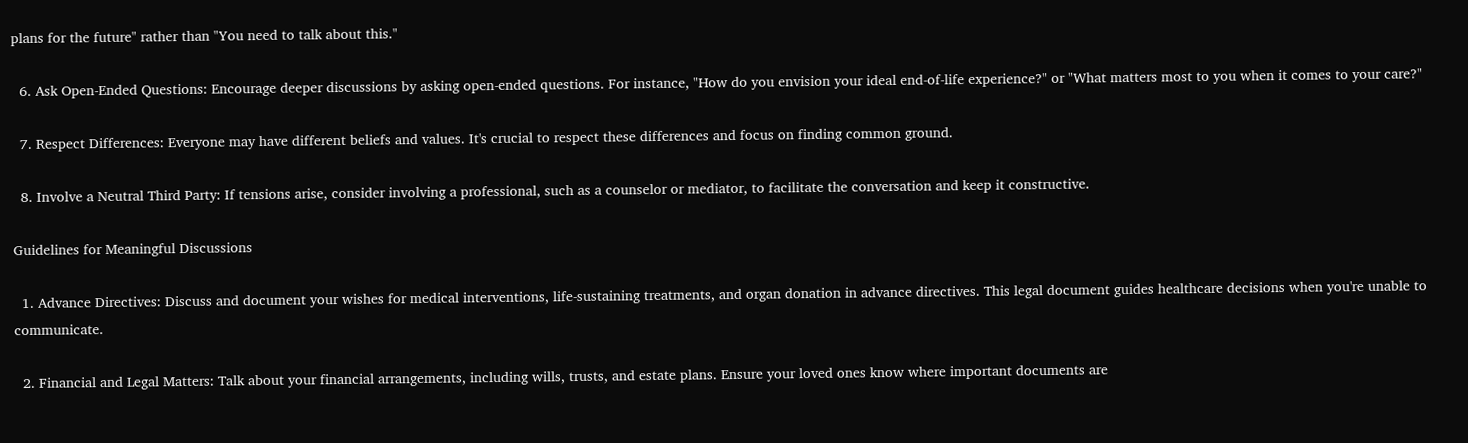plans for the future" rather than "You need to talk about this."

  6. Ask Open-Ended Questions: Encourage deeper discussions by asking open-ended questions. For instance, "How do you envision your ideal end-of-life experience?" or "What matters most to you when it comes to your care?"

  7. Respect Differences: Everyone may have different beliefs and values. It's crucial to respect these differences and focus on finding common ground.

  8. Involve a Neutral Third Party: If tensions arise, consider involving a professional, such as a counselor or mediator, to facilitate the conversation and keep it constructive.

Guidelines for Meaningful Discussions

  1. Advance Directives: Discuss and document your wishes for medical interventions, life-sustaining treatments, and organ donation in advance directives. This legal document guides healthcare decisions when you're unable to communicate.

  2. Financial and Legal Matters: Talk about your financial arrangements, including wills, trusts, and estate plans. Ensure your loved ones know where important documents are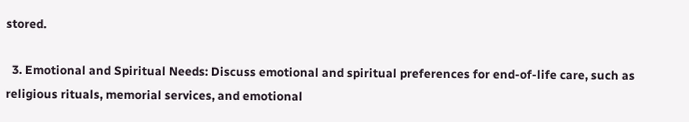stored.

  3. Emotional and Spiritual Needs: Discuss emotional and spiritual preferences for end-of-life care, such as religious rituals, memorial services, and emotional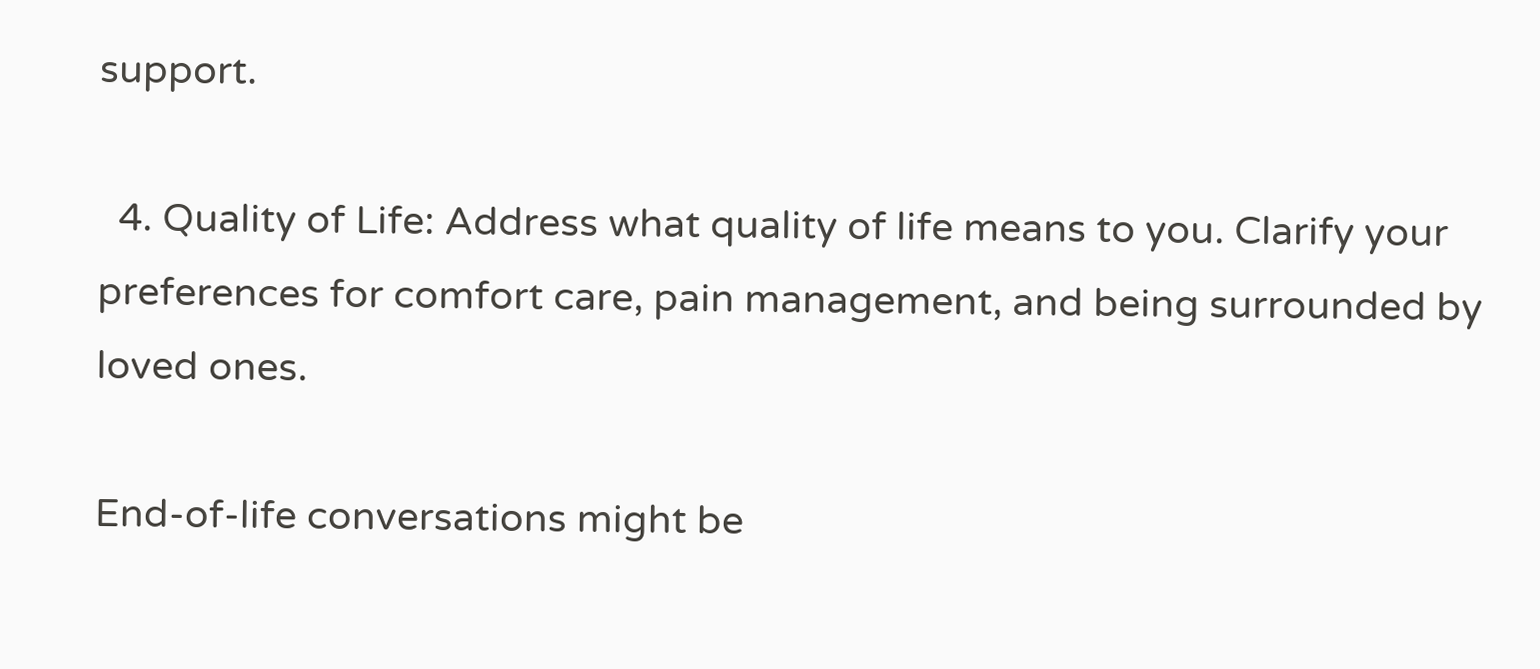support.

  4. Quality of Life: Address what quality of life means to you. Clarify your preferences for comfort care, pain management, and being surrounded by loved ones.

End-of-life conversations might be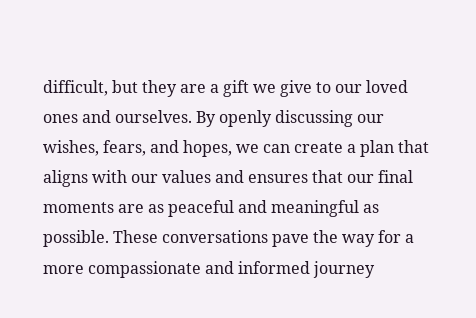difficult, but they are a gift we give to our loved ones and ourselves. By openly discussing our wishes, fears, and hopes, we can create a plan that aligns with our values and ensures that our final moments are as peaceful and meaningful as possible. These conversations pave the way for a more compassionate and informed journey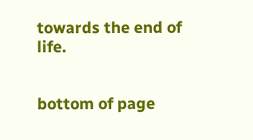towards the end of life.


bottom of page